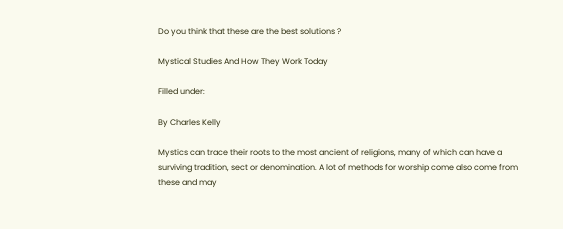Do you think that these are the best solutions ?

Mystical Studies And How They Work Today

Filled under:

By Charles Kelly

Mystics can trace their roots to the most ancient of religions, many of which can have a surviving tradition, sect or denomination. A lot of methods for worship come also come from these and may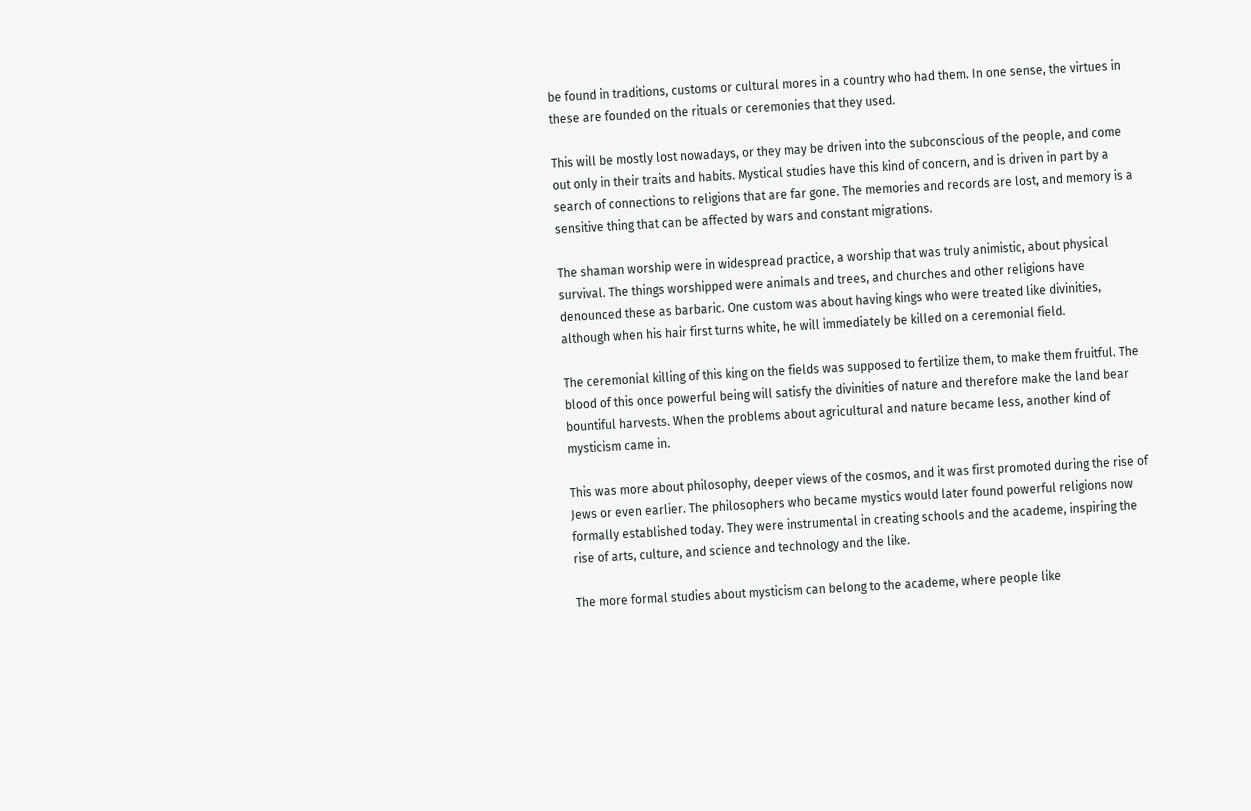be found in traditions, customs or cultural mores in a country who had them. In one sense, the virtues in these are founded on the rituals or ceremonies that they used.

This will be mostly lost nowadays, or they may be driven into the subconscious of the people, and come out only in their traits and habits. Mystical studies have this kind of concern, and is driven in part by a search of connections to religions that are far gone. The memories and records are lost, and memory is a sensitive thing that can be affected by wars and constant migrations.

The shaman worship were in widespread practice, a worship that was truly animistic, about physical survival. The things worshipped were animals and trees, and churches and other religions have denounced these as barbaric. One custom was about having kings who were treated like divinities, although when his hair first turns white, he will immediately be killed on a ceremonial field.

The ceremonial killing of this king on the fields was supposed to fertilize them, to make them fruitful. The blood of this once powerful being will satisfy the divinities of nature and therefore make the land bear bountiful harvests. When the problems about agricultural and nature became less, another kind of mysticism came in.

This was more about philosophy, deeper views of the cosmos, and it was first promoted during the rise of Jews or even earlier. The philosophers who became mystics would later found powerful religions now formally established today. They were instrumental in creating schools and the academe, inspiring the rise of arts, culture, and science and technology and the like.

The more formal studies about mysticism can belong to the academe, where people like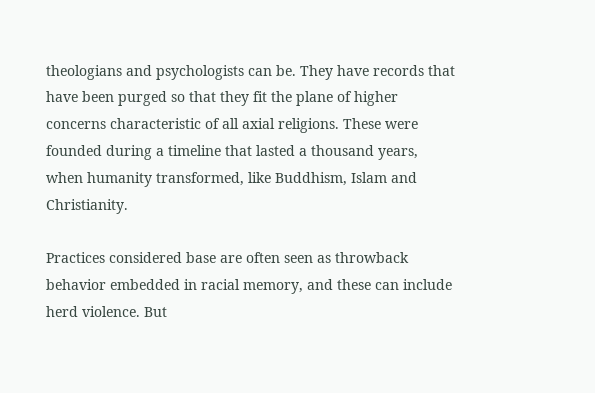theologians and psychologists can be. They have records that have been purged so that they fit the plane of higher concerns characteristic of all axial religions. These were founded during a timeline that lasted a thousand years, when humanity transformed, like Buddhism, Islam and Christianity.

Practices considered base are often seen as throwback behavior embedded in racial memory, and these can include herd violence. But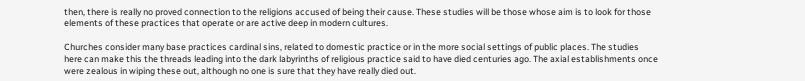then, there is really no proved connection to the religions accused of being their cause. These studies will be those whose aim is to look for those elements of these practices that operate or are active deep in modern cultures.

Churches consider many base practices cardinal sins, related to domestic practice or in the more social settings of public places. The studies here can make this the threads leading into the dark labyrinths of religious practice said to have died centuries ago. The axial establishments once were zealous in wiping these out, although no one is sure that they have really died out.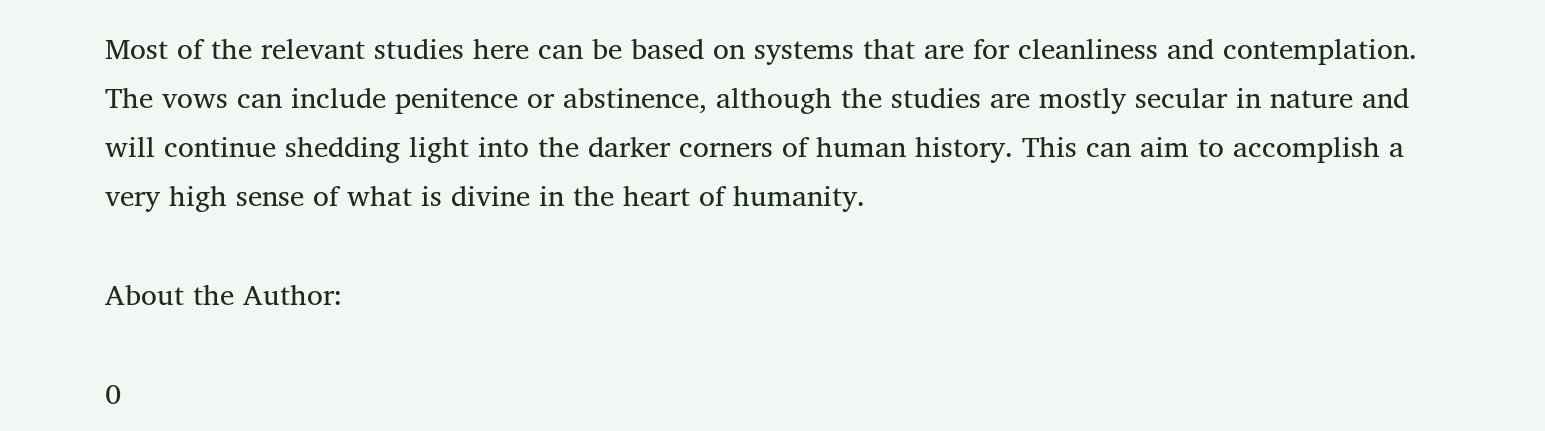Most of the relevant studies here can be based on systems that are for cleanliness and contemplation. The vows can include penitence or abstinence, although the studies are mostly secular in nature and will continue shedding light into the darker corners of human history. This can aim to accomplish a very high sense of what is divine in the heart of humanity.

About the Author:

0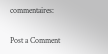commentaires:

Post a Comment